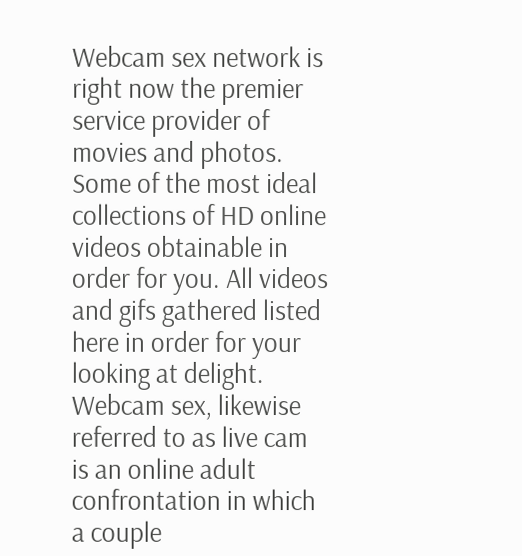Webcam sex network is right now the premier service provider of movies and photos. Some of the most ideal collections of HD online videos obtainable in order for you. All videos and gifs gathered listed here in order for your looking at delight. Webcam sex, likewise referred to as live cam is an online adult confrontation in which a couple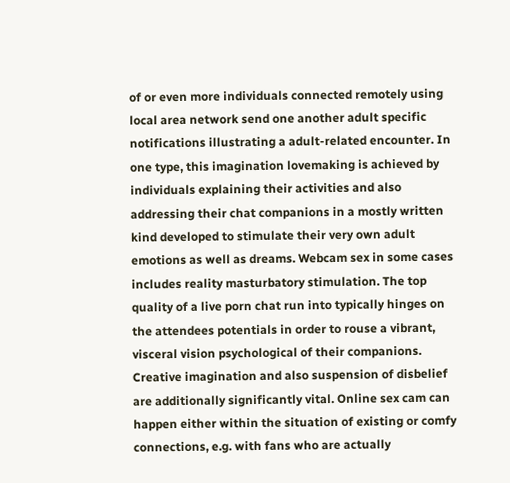of or even more individuals connected remotely using local area network send one another adult specific notifications illustrating a adult-related encounter. In one type, this imagination lovemaking is achieved by individuals explaining their activities and also addressing their chat companions in a mostly written kind developed to stimulate their very own adult emotions as well as dreams. Webcam sex in some cases includes reality masturbatory stimulation. The top quality of a live porn chat run into typically hinges on the attendees potentials in order to rouse a vibrant, visceral vision psychological of their companions. Creative imagination and also suspension of disbelief are additionally significantly vital. Online sex cam can happen either within the situation of existing or comfy connections, e.g. with fans who are actually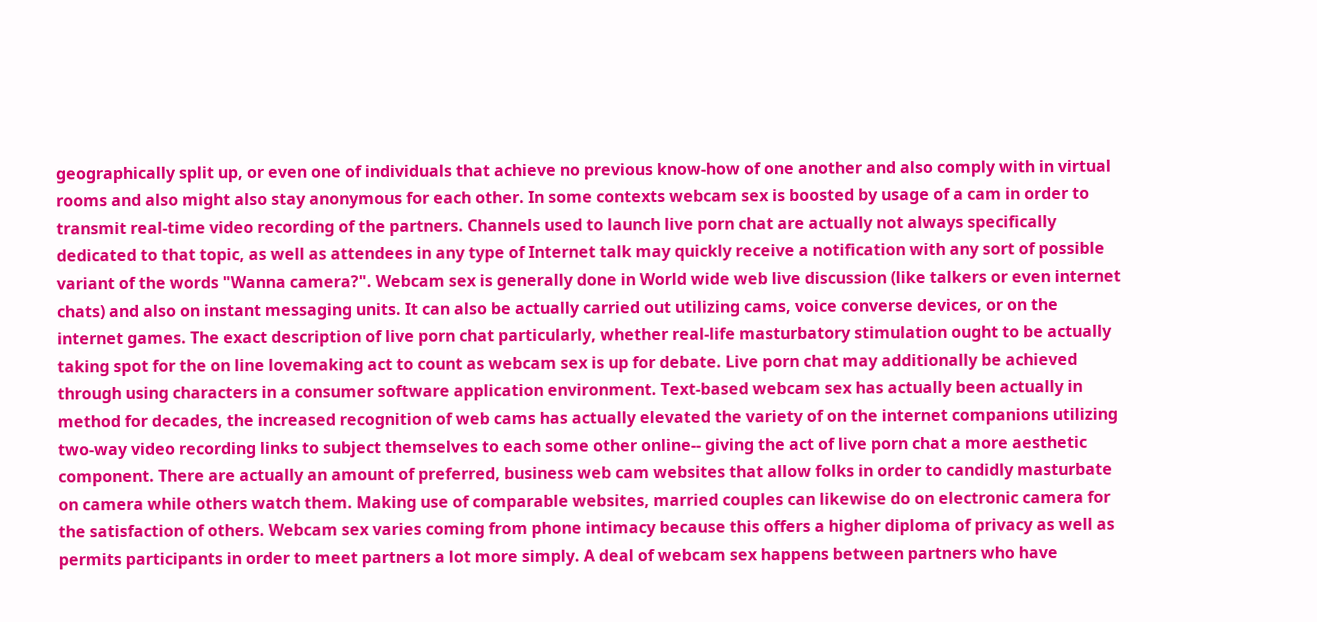geographically split up, or even one of individuals that achieve no previous know-how of one another and also comply with in virtual rooms and also might also stay anonymous for each other. In some contexts webcam sex is boosted by usage of a cam in order to transmit real-time video recording of the partners. Channels used to launch live porn chat are actually not always specifically dedicated to that topic, as well as attendees in any type of Internet talk may quickly receive a notification with any sort of possible variant of the words "Wanna camera?". Webcam sex is generally done in World wide web live discussion (like talkers or even internet chats) and also on instant messaging units. It can also be actually carried out utilizing cams, voice converse devices, or on the internet games. The exact description of live porn chat particularly, whether real-life masturbatory stimulation ought to be actually taking spot for the on line lovemaking act to count as webcam sex is up for debate. Live porn chat may additionally be achieved through using characters in a consumer software application environment. Text-based webcam sex has actually been actually in method for decades, the increased recognition of web cams has actually elevated the variety of on the internet companions utilizing two-way video recording links to subject themselves to each some other online-- giving the act of live porn chat a more aesthetic component. There are actually an amount of preferred, business web cam websites that allow folks in order to candidly masturbate on camera while others watch them. Making use of comparable websites, married couples can likewise do on electronic camera for the satisfaction of others. Webcam sex varies coming from phone intimacy because this offers a higher diploma of privacy as well as permits participants in order to meet partners a lot more simply. A deal of webcam sex happens between partners who have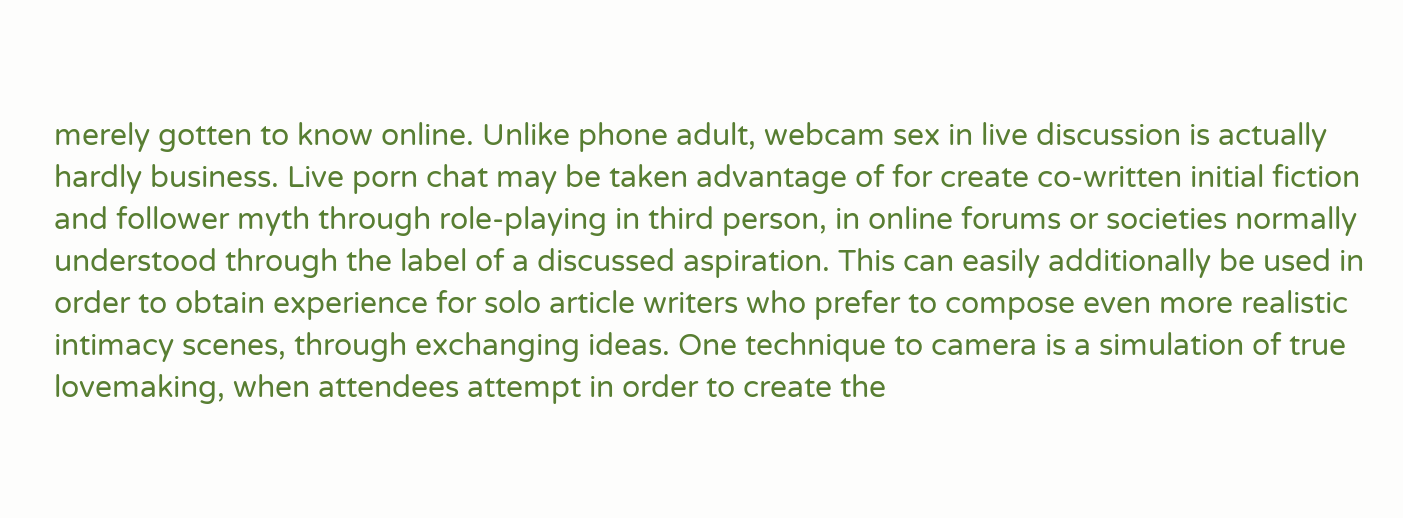merely gotten to know online. Unlike phone adult, webcam sex in live discussion is actually hardly business. Live porn chat may be taken advantage of for create co-written initial fiction and follower myth through role-playing in third person, in online forums or societies normally understood through the label of a discussed aspiration. This can easily additionally be used in order to obtain experience for solo article writers who prefer to compose even more realistic intimacy scenes, through exchanging ideas. One technique to camera is a simulation of true lovemaking, when attendees attempt in order to create the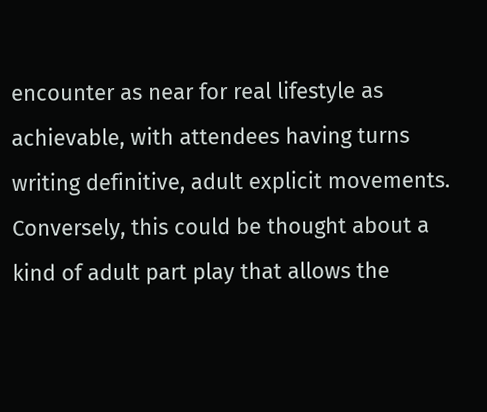encounter as near for real lifestyle as achievable, with attendees having turns writing definitive, adult explicit movements. Conversely, this could be thought about a kind of adult part play that allows the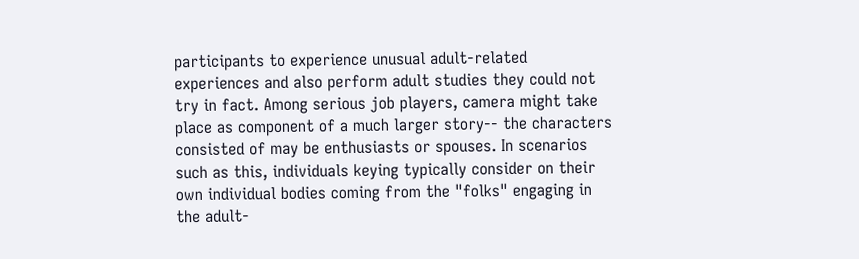participants to experience unusual adult-related experiences and also perform adult studies they could not try in fact. Among serious job players, camera might take place as component of a much larger story-- the characters consisted of may be enthusiasts or spouses. In scenarios such as this, individuals keying typically consider on their own individual bodies coming from the "folks" engaging in the adult-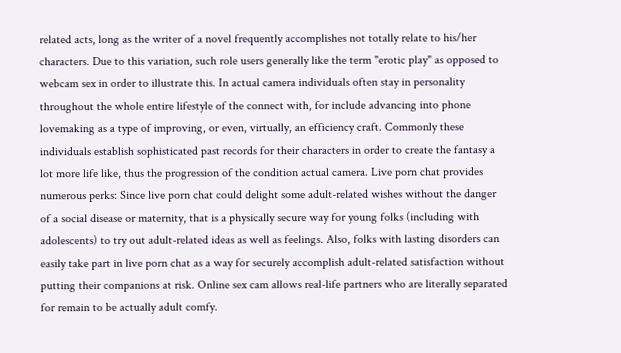related acts, long as the writer of a novel frequently accomplishes not totally relate to his/her characters. Due to this variation, such role users generally like the term "erotic play" as opposed to webcam sex in order to illustrate this. In actual camera individuals often stay in personality throughout the whole entire lifestyle of the connect with, for include advancing into phone lovemaking as a type of improving, or even, virtually, an efficiency craft. Commonly these individuals establish sophisticated past records for their characters in order to create the fantasy a lot more life like, thus the progression of the condition actual camera. Live porn chat provides numerous perks: Since live porn chat could delight some adult-related wishes without the danger of a social disease or maternity, that is a physically secure way for young folks (including with adolescents) to try out adult-related ideas as well as feelings. Also, folks with lasting disorders can easily take part in live porn chat as a way for securely accomplish adult-related satisfaction without putting their companions at risk. Online sex cam allows real-life partners who are literally separated for remain to be actually adult comfy.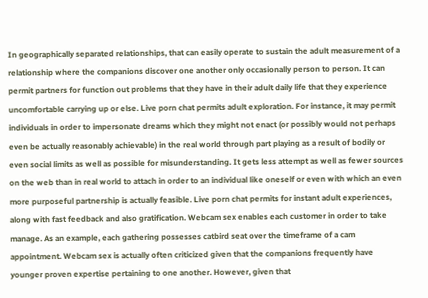In geographically separated relationships, that can easily operate to sustain the adult measurement of a relationship where the companions discover one another only occasionally person to person. It can permit partners for function out problems that they have in their adult daily life that they experience uncomfortable carrying up or else. Live porn chat permits adult exploration. For instance, it may permit individuals in order to impersonate dreams which they might not enact (or possibly would not perhaps even be actually reasonably achievable) in the real world through part playing as a result of bodily or even social limits as well as possible for misunderstanding. It gets less attempt as well as fewer sources on the web than in real world to attach in order to an individual like oneself or even with which an even more purposeful partnership is actually feasible. Live porn chat permits for instant adult experiences, along with fast feedback and also gratification. Webcam sex enables each customer in order to take manage. As an example, each gathering possesses catbird seat over the timeframe of a cam appointment. Webcam sex is actually often criticized given that the companions frequently have younger proven expertise pertaining to one another. However, given that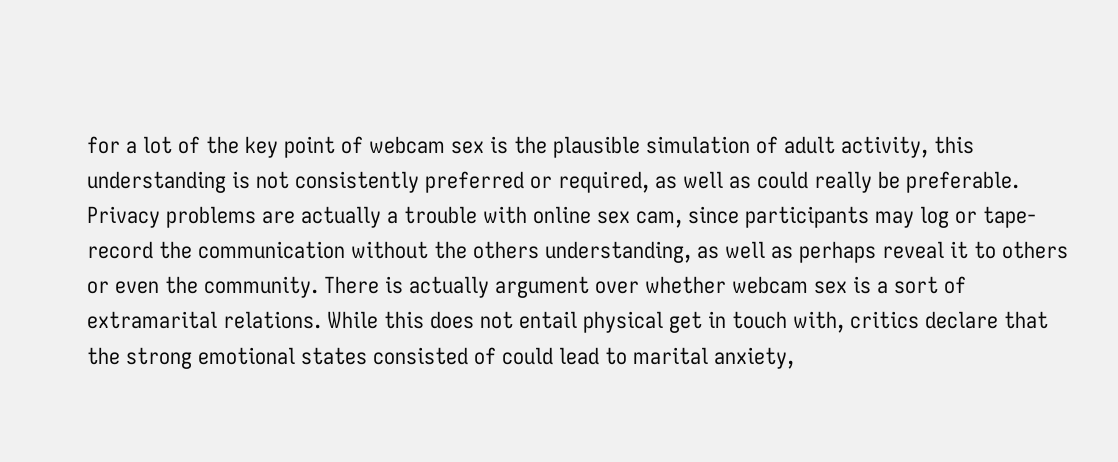for a lot of the key point of webcam sex is the plausible simulation of adult activity, this understanding is not consistently preferred or required, as well as could really be preferable. Privacy problems are actually a trouble with online sex cam, since participants may log or tape-record the communication without the others understanding, as well as perhaps reveal it to others or even the community. There is actually argument over whether webcam sex is a sort of extramarital relations. While this does not entail physical get in touch with, critics declare that the strong emotional states consisted of could lead to marital anxiety,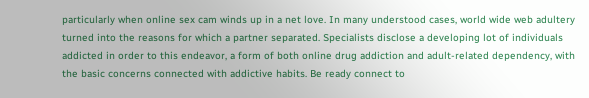particularly when online sex cam winds up in a net love. In many understood cases, world wide web adultery turned into the reasons for which a partner separated. Specialists disclose a developing lot of individuals addicted in order to this endeavor, a form of both online drug addiction and adult-related dependency, with the basic concerns connected with addictive habits. Be ready connect to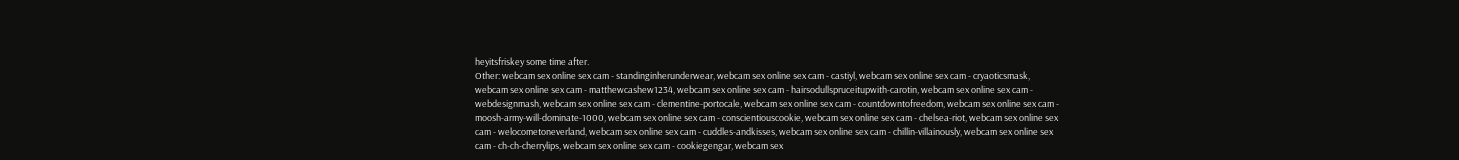heyitsfriskey some time after.
Other: webcam sex online sex cam - standinginherunderwear, webcam sex online sex cam - castiyl, webcam sex online sex cam - cryaoticsmask, webcam sex online sex cam - matthewcashew1234, webcam sex online sex cam - hairsodullspruceitupwith-carotin, webcam sex online sex cam - webdesignmash, webcam sex online sex cam - clementine-portocale, webcam sex online sex cam - countdowntofreedom, webcam sex online sex cam - moosh-army-will-dominate-1000, webcam sex online sex cam - conscientiouscookie, webcam sex online sex cam - chelsea-riot, webcam sex online sex cam - welocometoneverland, webcam sex online sex cam - cuddles-andkisses, webcam sex online sex cam - chillin-villainously, webcam sex online sex cam - ch-ch-cherrylips, webcam sex online sex cam - cookiegengar, webcam sex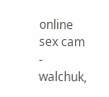online sex cam - walchuk,